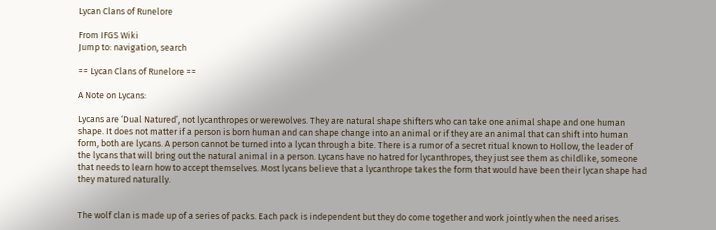Lycan Clans of Runelore

From IFGS Wiki
Jump to: navigation, search

== Lycan Clans of Runelore ==

A Note on Lycans:

Lycans are ‘Dual Natured’, not lycanthropes or werewolves. They are natural shape shifters who can take one animal shape and one human shape. It does not matter if a person is born human and can shape change into an animal or if they are an animal that can shift into human form, both are lycans. A person cannot be turned into a lycan through a bite. There is a rumor of a secret ritual known to Hollow, the leader of the lycans that will bring out the natural animal in a person. Lycans have no hatred for lycanthropes, they just see them as childlike, someone that needs to learn how to accept themselves. Most lycans believe that a lycanthrope takes the form that would have been their lycan shape had they matured naturally.


The wolf clan is made up of a series of packs. Each pack is independent but they do come together and work jointly when the need arises.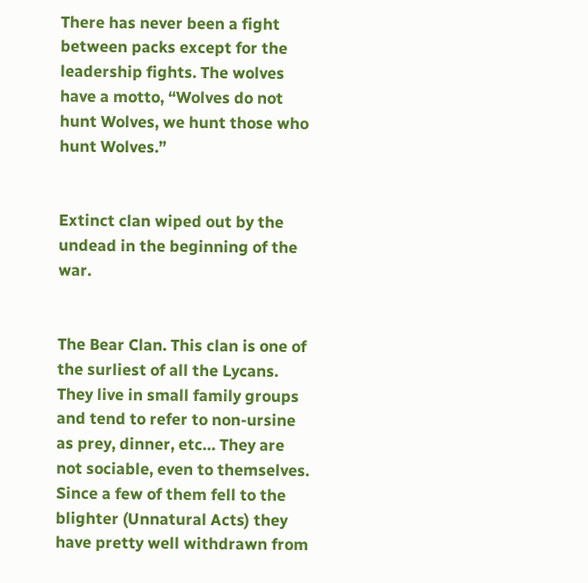There has never been a fight between packs except for the leadership fights. The wolves have a motto, “Wolves do not hunt Wolves, we hunt those who hunt Wolves.”


Extinct clan wiped out by the undead in the beginning of the war.


The Bear Clan. This clan is one of the surliest of all the Lycans. They live in small family groups and tend to refer to non-ursine as prey, dinner, etc… They are not sociable, even to themselves. Since a few of them fell to the blighter (Unnatural Acts) they have pretty well withdrawn from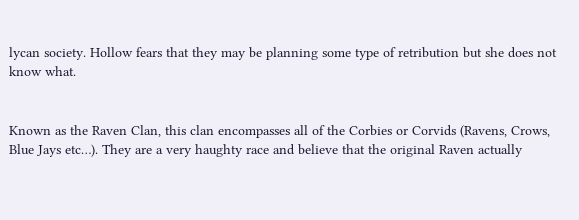lycan society. Hollow fears that they may be planning some type of retribution but she does not know what.


Known as the Raven Clan, this clan encompasses all of the Corbies or Corvids (Ravens, Crows, Blue Jays etc…). They are a very haughty race and believe that the original Raven actually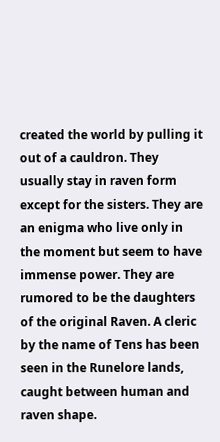created the world by pulling it out of a cauldron. They usually stay in raven form except for the sisters. They are an enigma who live only in the moment but seem to have immense power. They are rumored to be the daughters of the original Raven. A cleric by the name of Tens has been seen in the Runelore lands, caught between human and raven shape.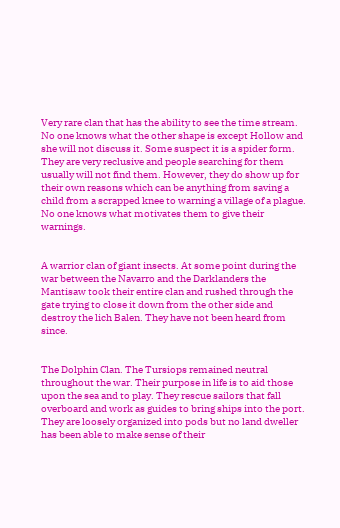Very rare clan that has the ability to see the time stream. No one knows what the other shape is except Hollow and she will not discuss it. Some suspect it is a spider form. They are very reclusive and people searching for them usually will not find them. However, they do show up for their own reasons which can be anything from saving a child from a scrapped knee to warning a village of a plague. No one knows what motivates them to give their warnings.


A warrior clan of giant insects. At some point during the war between the Navarro and the Darklanders the Mantisaw took their entire clan and rushed through the gate trying to close it down from the other side and destroy the lich Balen. They have not been heard from since.


The Dolphin Clan. The Tursiops remained neutral throughout the war. Their purpose in life is to aid those upon the sea and to play. They rescue sailors that fall overboard and work as guides to bring ships into the port. They are loosely organized into pods but no land dweller has been able to make sense of their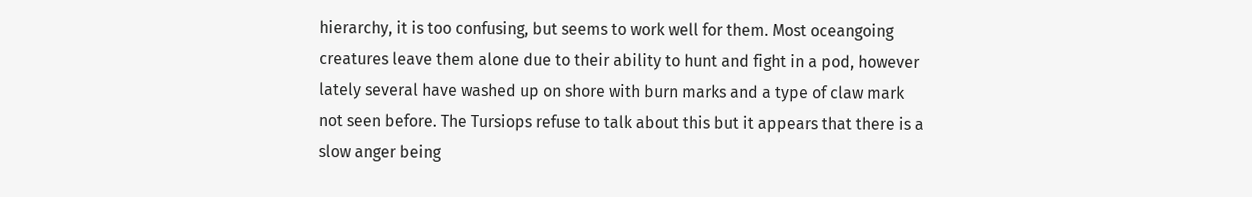hierarchy, it is too confusing, but seems to work well for them. Most oceangoing creatures leave them alone due to their ability to hunt and fight in a pod, however lately several have washed up on shore with burn marks and a type of claw mark not seen before. The Tursiops refuse to talk about this but it appears that there is a slow anger being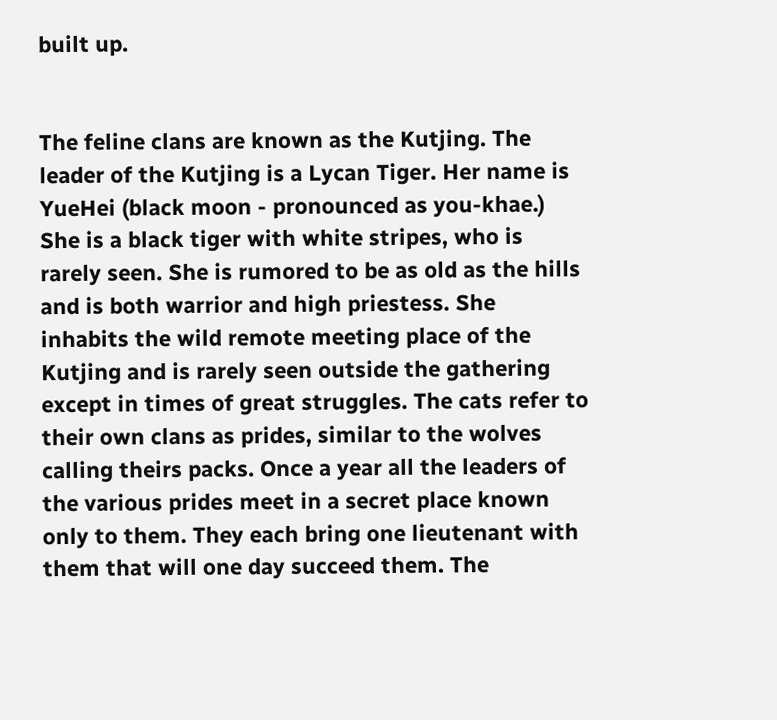built up.


The feline clans are known as the Kutjing. The leader of the Kutjing is a Lycan Tiger. Her name is YueHei (black moon - pronounced as you-khae.) She is a black tiger with white stripes, who is rarely seen. She is rumored to be as old as the hills and is both warrior and high priestess. She inhabits the wild remote meeting place of the Kutjing and is rarely seen outside the gathering except in times of great struggles. The cats refer to their own clans as prides, similar to the wolves calling theirs packs. Once a year all the leaders of the various prides meet in a secret place known only to them. They each bring one lieutenant with them that will one day succeed them. The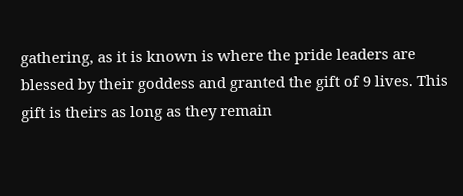gathering, as it is known is where the pride leaders are blessed by their goddess and granted the gift of 9 lives. This gift is theirs as long as they remain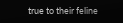true to their feline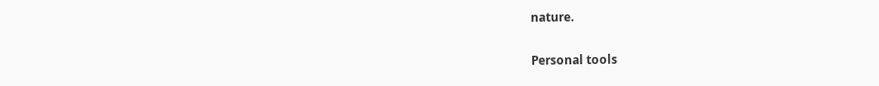nature.

Personal tools